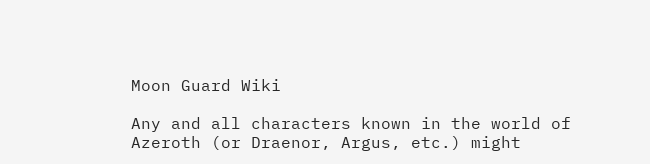Moon Guard Wiki

Any and all characters known in the world of Azeroth (or Draenor, Argus, etc.) might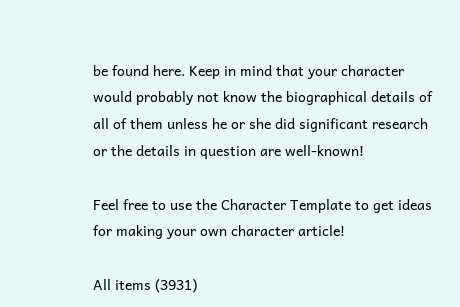be found here. Keep in mind that your character would probably not know the biographical details of all of them unless he or she did significant research or the details in question are well-known!

Feel free to use the Character Template to get ideas for making your own character article!

All items (3931)